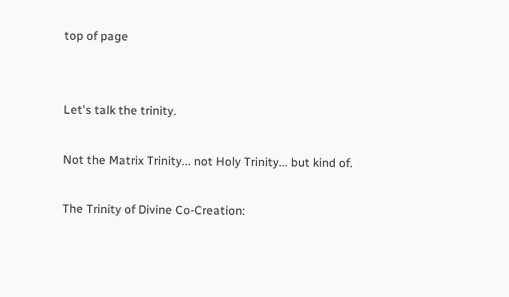top of page


Let's talk the trinity.

Not the Matrix Trinity... not Holy Trinity... but kind of.

The Trinity of Divine Co-Creation: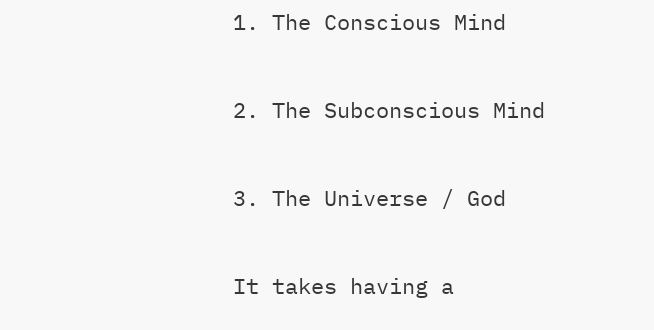1. The Conscious Mind

2. The Subconscious Mind

3. The Universe / God

It takes having a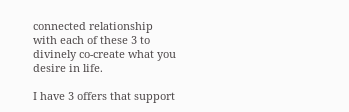connected relationship with each of these 3 to divinely co-create what you desire in life.

I have 3 offers that support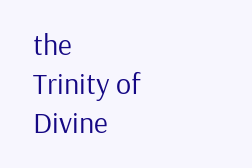the Trinity of Divine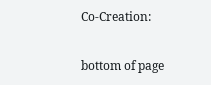Co-Creation:

bottom of page